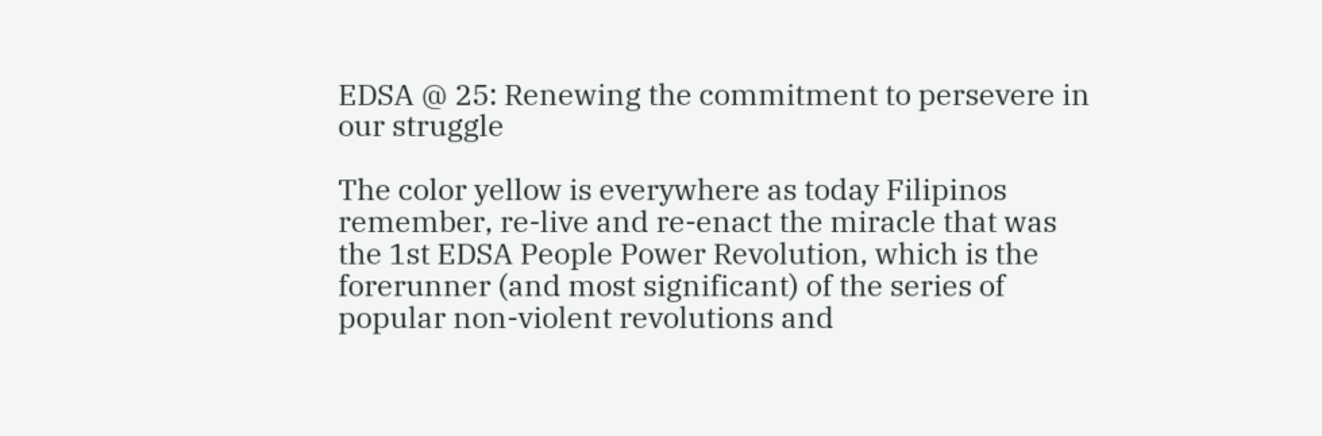EDSA @ 25: Renewing the commitment to persevere in our struggle

The color yellow is everywhere as today Filipinos remember, re-live and re-enact the miracle that was the 1st EDSA People Power Revolution, which is the forerunner (and most significant) of the series of popular non-violent revolutions and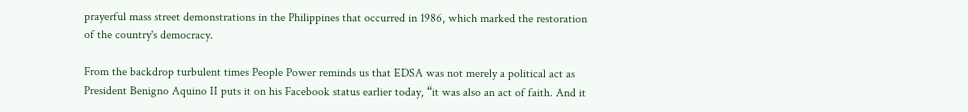prayerful mass street demonstrations in the Philippines that occurred in 1986, which marked the restoration of the country's democracy.

From the backdrop turbulent times People Power reminds us that EDSA was not merely a political act as President Benigno Aquino II puts it on his Facebook status earlier today, “it was also an act of faith. And it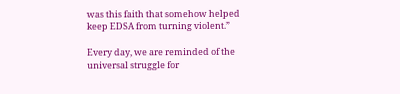was this faith that somehow helped keep EDSA from turning violent.”

Every day, we are reminded of the universal struggle for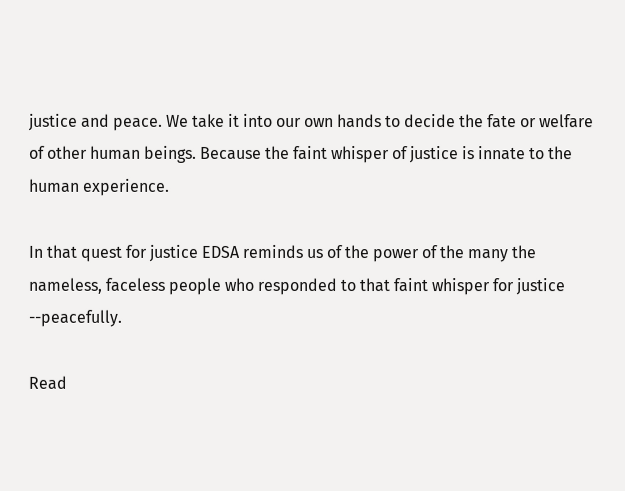justice and peace. We take it into our own hands to decide the fate or welfare of other human beings. Because the faint whisper of justice is innate to the human experience.

In that quest for justice EDSA reminds us of the power of the many the nameless, faceless people who responded to that faint whisper for justice --peacefully.

Read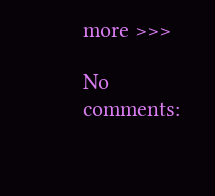more >>>

No comments: